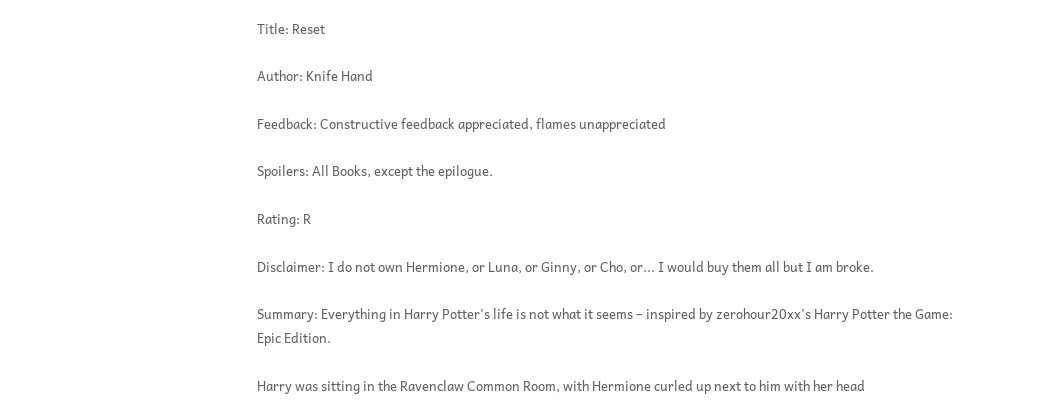Title: Reset

Author: Knife Hand

Feedback: Constructive feedback appreciated, flames unappreciated

Spoilers: All Books, except the epilogue.

Rating: R

Disclaimer: I do not own Hermione, or Luna, or Ginny, or Cho, or... I would buy them all but I am broke.

Summary: Everything in Harry Potter's life is not what it seems – inspired by zerohour20xx's Harry Potter the Game: Epic Edition.

Harry was sitting in the Ravenclaw Common Room, with Hermione curled up next to him with her head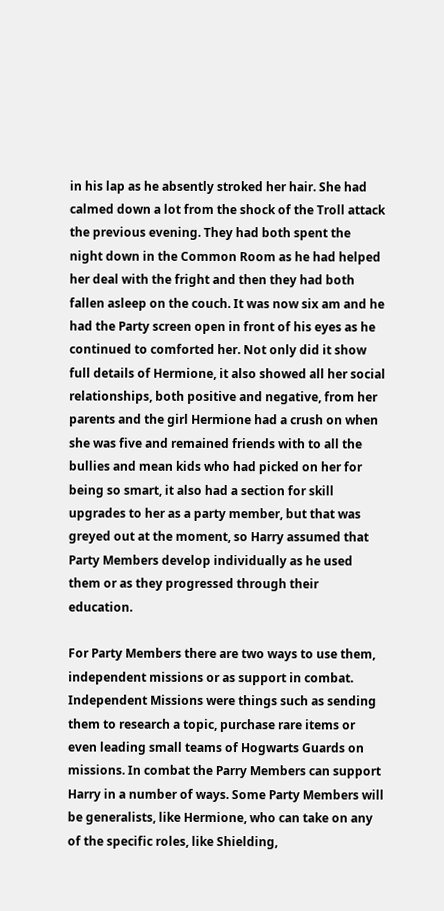in his lap as he absently stroked her hair. She had calmed down a lot from the shock of the Troll attack the previous evening. They had both spent the night down in the Common Room as he had helped her deal with the fright and then they had both fallen asleep on the couch. It was now six am and he had the Party screen open in front of his eyes as he continued to comforted her. Not only did it show full details of Hermione, it also showed all her social relationships, both positive and negative, from her parents and the girl Hermione had a crush on when she was five and remained friends with to all the bullies and mean kids who had picked on her for being so smart, it also had a section for skill upgrades to her as a party member, but that was greyed out at the moment, so Harry assumed that Party Members develop individually as he used them or as they progressed through their education.

For Party Members there are two ways to use them, independent missions or as support in combat. Independent Missions were things such as sending them to research a topic, purchase rare items or even leading small teams of Hogwarts Guards on missions. In combat the Parry Members can support Harry in a number of ways. Some Party Members will be generalists, like Hermione, who can take on any of the specific roles, like Shielding,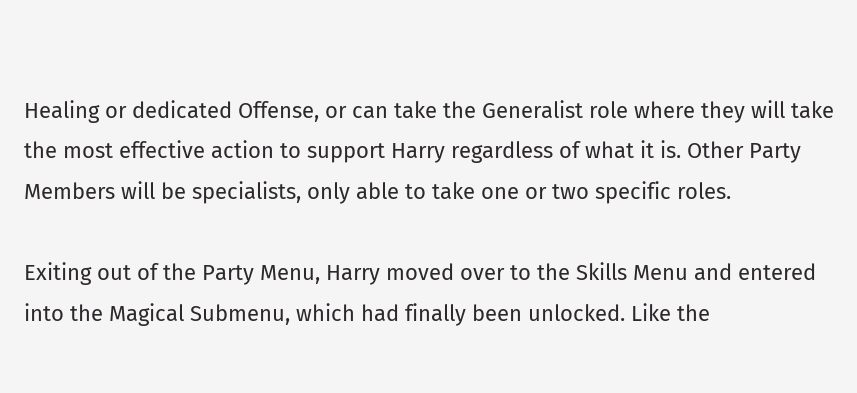Healing or dedicated Offense, or can take the Generalist role where they will take the most effective action to support Harry regardless of what it is. Other Party Members will be specialists, only able to take one or two specific roles.

Exiting out of the Party Menu, Harry moved over to the Skills Menu and entered into the Magical Submenu, which had finally been unlocked. Like the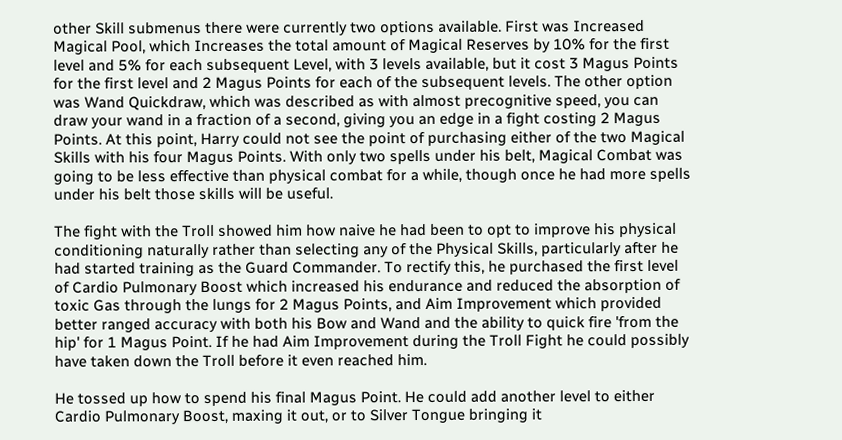other Skill submenus there were currently two options available. First was Increased Magical Pool, which Increases the total amount of Magical Reserves by 10% for the first level and 5% for each subsequent Level, with 3 levels available, but it cost 3 Magus Points for the first level and 2 Magus Points for each of the subsequent levels. The other option was Wand Quickdraw, which was described as with almost precognitive speed, you can draw your wand in a fraction of a second, giving you an edge in a fight costing 2 Magus Points. At this point, Harry could not see the point of purchasing either of the two Magical Skills with his four Magus Points. With only two spells under his belt, Magical Combat was going to be less effective than physical combat for a while, though once he had more spells under his belt those skills will be useful.

The fight with the Troll showed him how naive he had been to opt to improve his physical conditioning naturally rather than selecting any of the Physical Skills, particularly after he had started training as the Guard Commander. To rectify this, he purchased the first level of Cardio Pulmonary Boost which increased his endurance and reduced the absorption of toxic Gas through the lungs for 2 Magus Points, and Aim Improvement which provided better ranged accuracy with both his Bow and Wand and the ability to quick fire 'from the hip' for 1 Magus Point. If he had Aim Improvement during the Troll Fight he could possibly have taken down the Troll before it even reached him.

He tossed up how to spend his final Magus Point. He could add another level to either Cardio Pulmonary Boost, maxing it out, or to Silver Tongue bringing it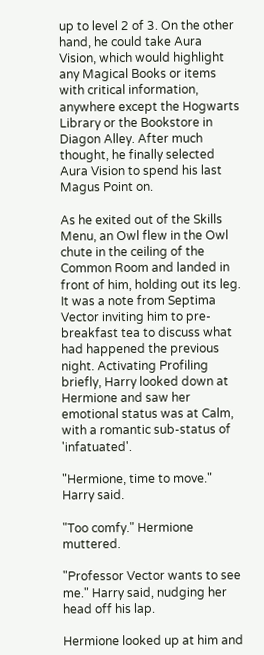up to level 2 of 3. On the other hand, he could take Aura Vision, which would highlight any Magical Books or items with critical information, anywhere except the Hogwarts Library or the Bookstore in Diagon Alley. After much thought, he finally selected Aura Vision to spend his last Magus Point on.

As he exited out of the Skills Menu, an Owl flew in the Owl chute in the ceiling of the Common Room and landed in front of him, holding out its leg. It was a note from Septima Vector inviting him to pre-breakfast tea to discuss what had happened the previous night. Activating Profiling briefly, Harry looked down at Hermione and saw her emotional status was at Calm, with a romantic sub-status of 'infatuated'.

"Hermione, time to move." Harry said.

"Too comfy." Hermione muttered.

"Professor Vector wants to see me." Harry said, nudging her head off his lap.

Hermione looked up at him and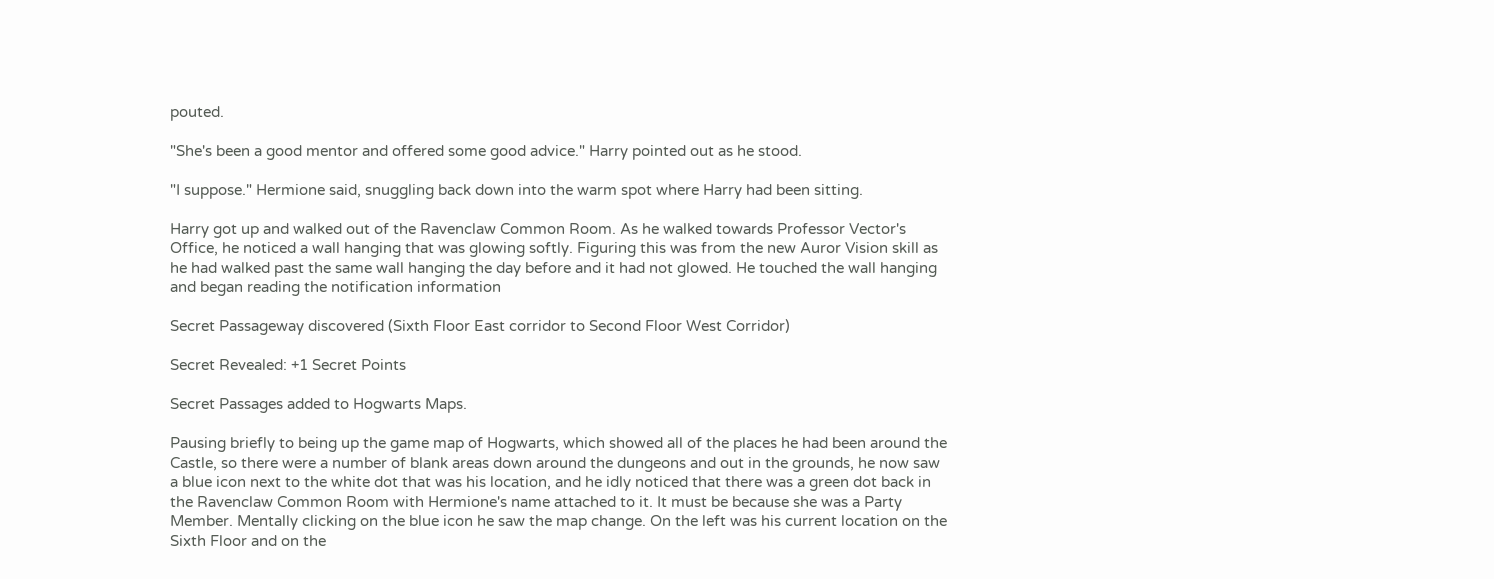pouted.

"She's been a good mentor and offered some good advice." Harry pointed out as he stood.

"I suppose." Hermione said, snuggling back down into the warm spot where Harry had been sitting.

Harry got up and walked out of the Ravenclaw Common Room. As he walked towards Professor Vector's Office, he noticed a wall hanging that was glowing softly. Figuring this was from the new Auror Vision skill as he had walked past the same wall hanging the day before and it had not glowed. He touched the wall hanging and began reading the notification information

Secret Passageway discovered (Sixth Floor East corridor to Second Floor West Corridor)

Secret Revealed: +1 Secret Points

Secret Passages added to Hogwarts Maps.

Pausing briefly to being up the game map of Hogwarts, which showed all of the places he had been around the Castle, so there were a number of blank areas down around the dungeons and out in the grounds, he now saw a blue icon next to the white dot that was his location, and he idly noticed that there was a green dot back in the Ravenclaw Common Room with Hermione's name attached to it. It must be because she was a Party Member. Mentally clicking on the blue icon he saw the map change. On the left was his current location on the Sixth Floor and on the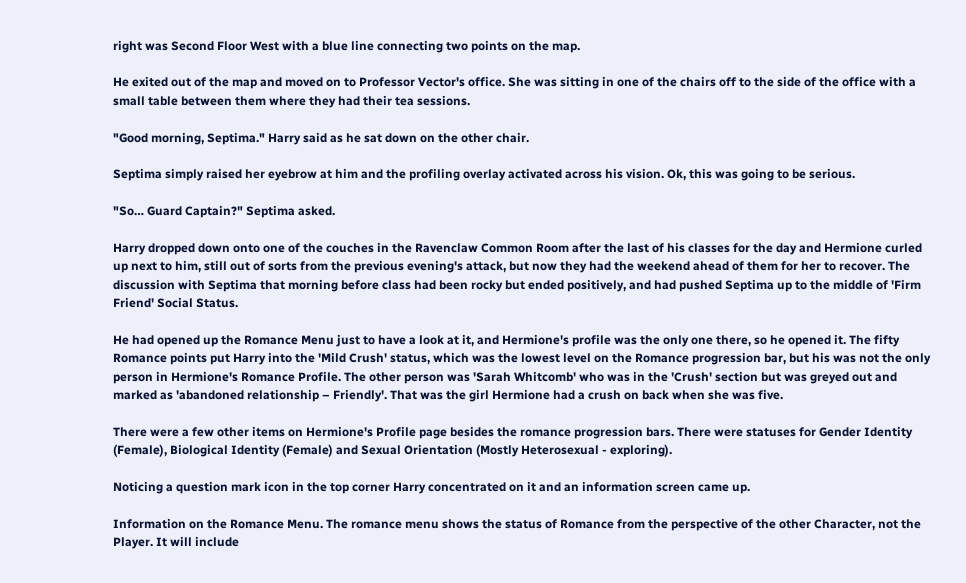right was Second Floor West with a blue line connecting two points on the map.

He exited out of the map and moved on to Professor Vector's office. She was sitting in one of the chairs off to the side of the office with a small table between them where they had their tea sessions.

"Good morning, Septima." Harry said as he sat down on the other chair.

Septima simply raised her eyebrow at him and the profiling overlay activated across his vision. Ok, this was going to be serious.

"So… Guard Captain?" Septima asked.

Harry dropped down onto one of the couches in the Ravenclaw Common Room after the last of his classes for the day and Hermione curled up next to him, still out of sorts from the previous evening's attack, but now they had the weekend ahead of them for her to recover. The discussion with Septima that morning before class had been rocky but ended positively, and had pushed Septima up to the middle of 'Firm Friend' Social Status.

He had opened up the Romance Menu just to have a look at it, and Hermione's profile was the only one there, so he opened it. The fifty Romance points put Harry into the 'Mild Crush' status, which was the lowest level on the Romance progression bar, but his was not the only person in Hermione's Romance Profile. The other person was 'Sarah Whitcomb' who was in the 'Crush' section but was greyed out and marked as 'abandoned relationship – Friendly'. That was the girl Hermione had a crush on back when she was five.

There were a few other items on Hermione's Profile page besides the romance progression bars. There were statuses for Gender Identity (Female), Biological Identity (Female) and Sexual Orientation (Mostly Heterosexual - exploring).

Noticing a question mark icon in the top corner Harry concentrated on it and an information screen came up.

Information on the Romance Menu. The romance menu shows the status of Romance from the perspective of the other Character, not the Player. It will include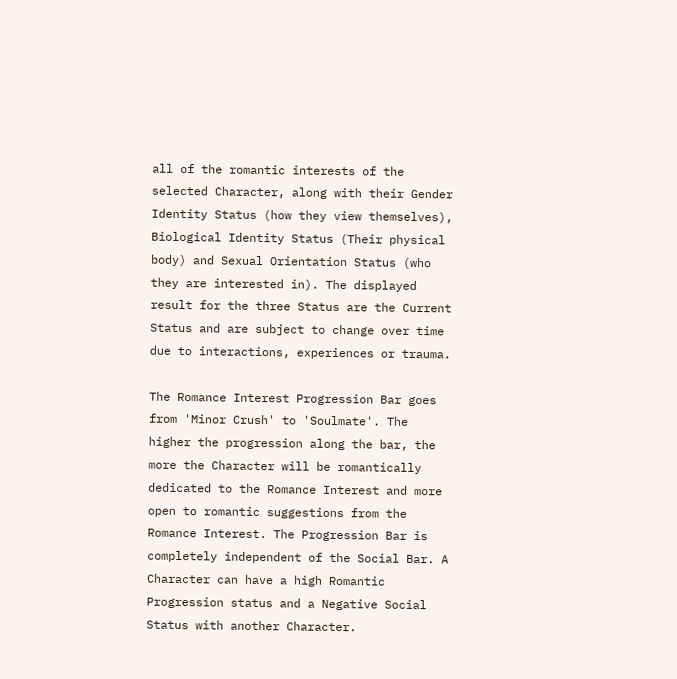all of the romantic interests of the selected Character, along with their Gender Identity Status (how they view themselves), Biological Identity Status (Their physical body) and Sexual Orientation Status (who they are interested in). The displayed result for the three Status are the Current Status and are subject to change over time due to interactions, experiences or trauma.

The Romance Interest Progression Bar goes from 'Minor Crush' to 'Soulmate'. The higher the progression along the bar, the more the Character will be romantically dedicated to the Romance Interest and more open to romantic suggestions from the Romance Interest. The Progression Bar is completely independent of the Social Bar. A Character can have a high Romantic Progression status and a Negative Social Status with another Character.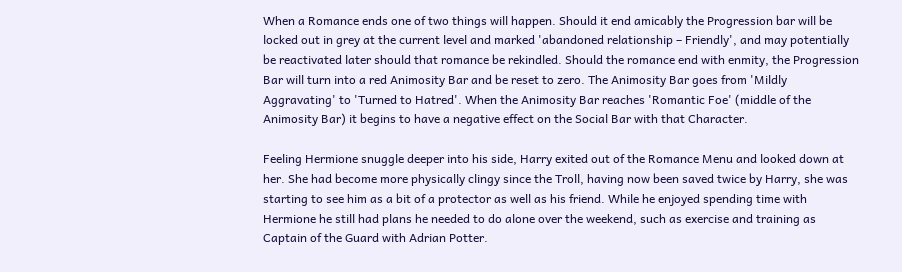When a Romance ends one of two things will happen. Should it end amicably the Progression bar will be locked out in grey at the current level and marked 'abandoned relationship – Friendly', and may potentially be reactivated later should that romance be rekindled. Should the romance end with enmity, the Progression Bar will turn into a red Animosity Bar and be reset to zero. The Animosity Bar goes from 'Mildly Aggravating' to 'Turned to Hatred'. When the Animosity Bar reaches 'Romantic Foe' (middle of the Animosity Bar) it begins to have a negative effect on the Social Bar with that Character.

Feeling Hermione snuggle deeper into his side, Harry exited out of the Romance Menu and looked down at her. She had become more physically clingy since the Troll, having now been saved twice by Harry, she was starting to see him as a bit of a protector as well as his friend. While he enjoyed spending time with Hermione he still had plans he needed to do alone over the weekend, such as exercise and training as Captain of the Guard with Adrian Potter.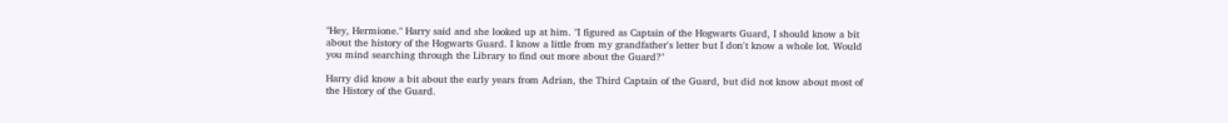"Hey, Hermione." Harry said and she looked up at him. "I figured as Captain of the Hogwarts Guard, I should know a bit about the history of the Hogwarts Guard. I know a little from my grandfather's letter but I don't know a whole lot. Would you mind searching through the Library to find out more about the Guard?"

Harry did know a bit about the early years from Adrian, the Third Captain of the Guard, but did not know about most of the History of the Guard.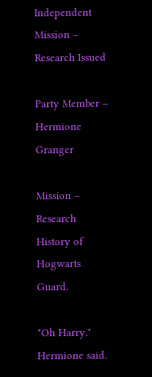Independent Mission – Research Issued

Party Member – Hermione Granger

Mission – Research History of Hogwarts Guard.

"Oh Harry." Hermione said.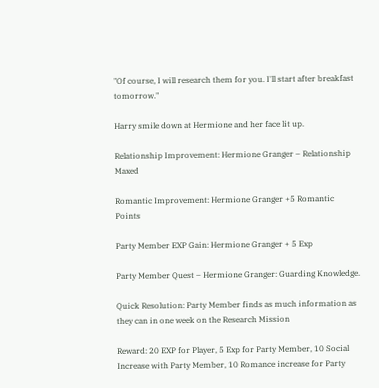"Of course, I will research them for you. I'll start after breakfast tomorrow."

Harry smile down at Hermione and her face lit up.

Relationship Improvement: Hermione Granger – Relationship Maxed

Romantic Improvement: Hermione Granger +5 Romantic Points

Party Member EXP Gain: Hermione Granger + 5 Exp

Party Member Quest – Hermione Granger: Guarding Knowledge.

Quick Resolution: Party Member finds as much information as they can in one week on the Research Mission

Reward: 20 EXP for Player, 5 Exp for Party Member, 10 Social Increase with Party Member, 10 Romance increase for Party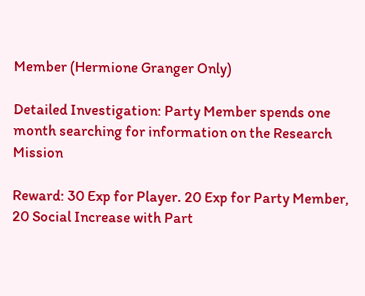Member (Hermione Granger Only)

Detailed Investigation: Party Member spends one month searching for information on the Research Mission

Reward: 30 Exp for Player. 20 Exp for Party Member, 20 Social Increase with Part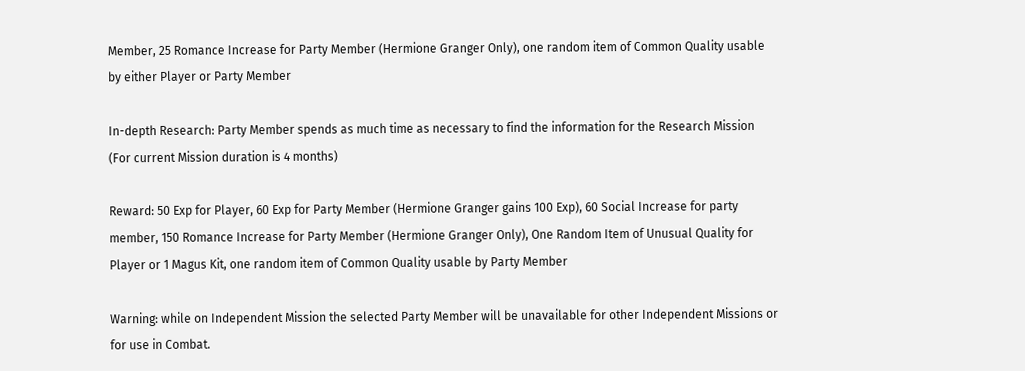Member, 25 Romance Increase for Party Member (Hermione Granger Only), one random item of Common Quality usable by either Player or Party Member

In-depth Research: Party Member spends as much time as necessary to find the information for the Research Mission (For current Mission duration is 4 months)

Reward: 50 Exp for Player, 60 Exp for Party Member (Hermione Granger gains 100 Exp), 60 Social Increase for party member, 150 Romance Increase for Party Member (Hermione Granger Only), One Random Item of Unusual Quality for Player or 1 Magus Kit, one random item of Common Quality usable by Party Member

Warning: while on Independent Mission the selected Party Member will be unavailable for other Independent Missions or for use in Combat.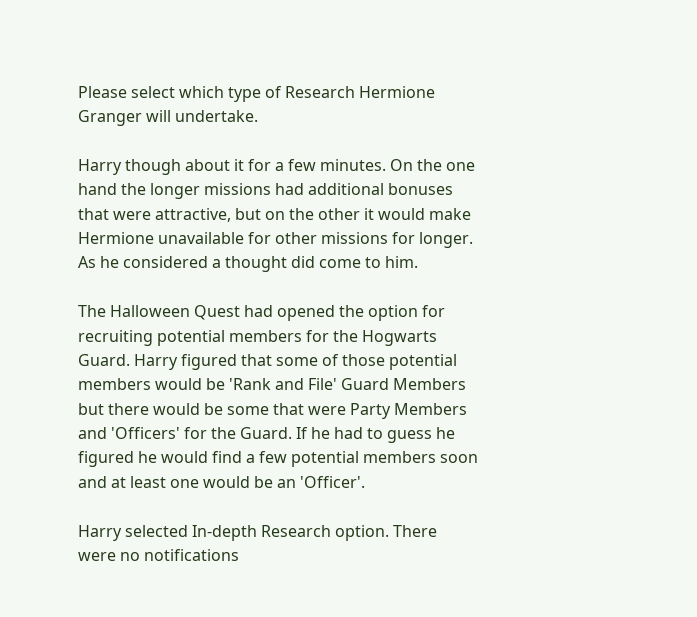Please select which type of Research Hermione Granger will undertake.

Harry though about it for a few minutes. On the one hand the longer missions had additional bonuses that were attractive, but on the other it would make Hermione unavailable for other missions for longer. As he considered a thought did come to him.

The Halloween Quest had opened the option for recruiting potential members for the Hogwarts Guard. Harry figured that some of those potential members would be 'Rank and File' Guard Members but there would be some that were Party Members and 'Officers' for the Guard. If he had to guess he figured he would find a few potential members soon and at least one would be an 'Officer'.

Harry selected In-depth Research option. There were no notifications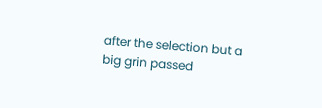after the selection but a big grin passed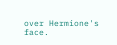over Hermione's face.